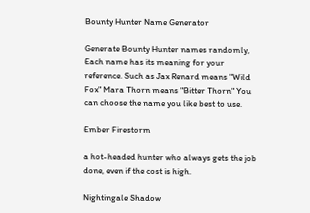Bounty Hunter Name Generator

Generate Bounty Hunter names randomly, Each name has its meaning for your reference. Such as Jax Renard means "Wild Fox" Mara Thorn means "Bitter Thorn" You can choose the name you like best to use.

Ember Firestorm

a hot-headed hunter who always gets the job done, even if the cost is high.

Nightingale Shadow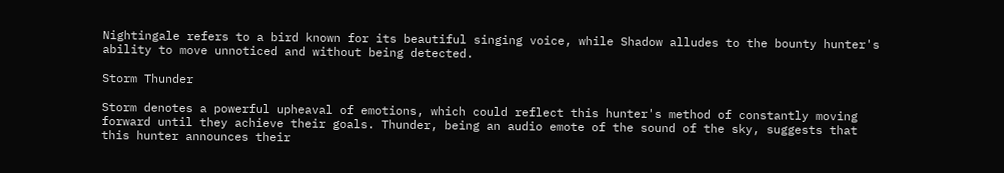Nightingale refers to a bird known for its beautiful singing voice, while Shadow alludes to the bounty hunter's ability to move unnoticed and without being detected.

Storm Thunder

Storm denotes a powerful upheaval of emotions, which could reflect this hunter's method of constantly moving forward until they achieve their goals. Thunder, being an audio emote of the sound of the sky, suggests that this hunter announces their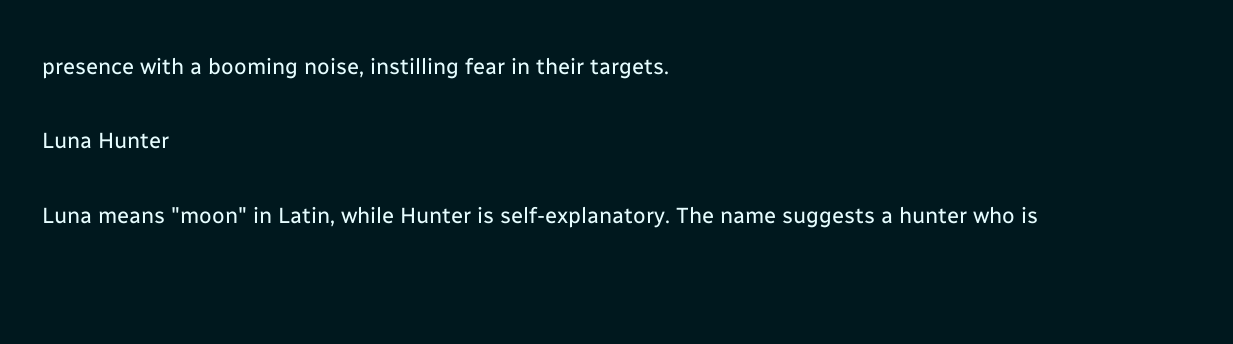presence with a booming noise, instilling fear in their targets.

Luna Hunter

Luna means "moon" in Latin, while Hunter is self-explanatory. The name suggests a hunter who is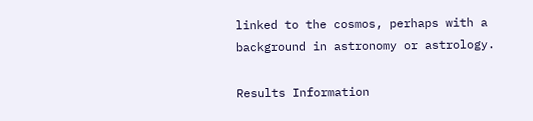linked to the cosmos, perhaps with a background in astronomy or astrology.

Results Information